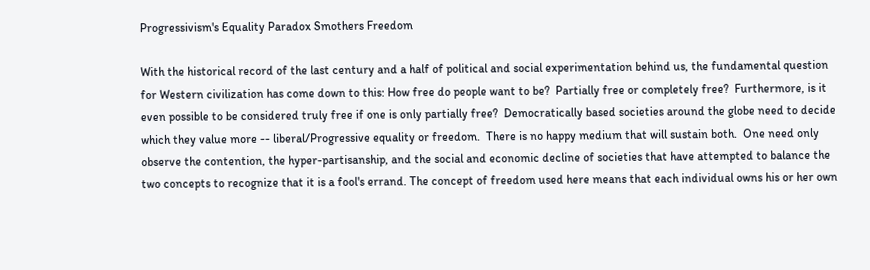Progressivism's Equality Paradox Smothers Freedom

With the historical record of the last century and a half of political and social experimentation behind us, the fundamental question for Western civilization has come down to this: How free do people want to be?  Partially free or completely free?  Furthermore, is it even possible to be considered truly free if one is only partially free?  Democratically based societies around the globe need to decide which they value more -- liberal/Progressive equality or freedom.  There is no happy medium that will sustain both.  One need only observe the contention, the hyper-partisanship, and the social and economic decline of societies that have attempted to balance the two concepts to recognize that it is a fool's errand. The concept of freedom used here means that each individual owns his or her own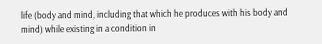life (body and mind, including that which he produces with his body and mind) while existing in a condition in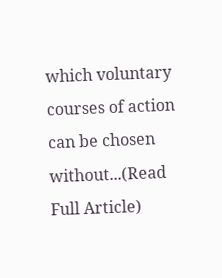which voluntary courses of action can be chosen without...(Read Full Article)